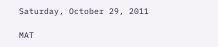Saturday, October 29, 2011

MAT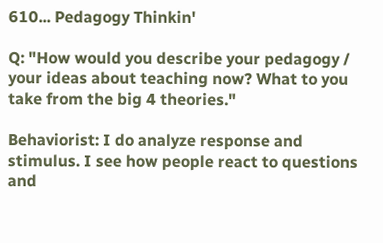610... Pedagogy Thinkin'

Q: "How would you describe your pedagogy / your ideas about teaching now? What to you take from the big 4 theories."

Behaviorist: I do analyze response and stimulus. I see how people react to questions and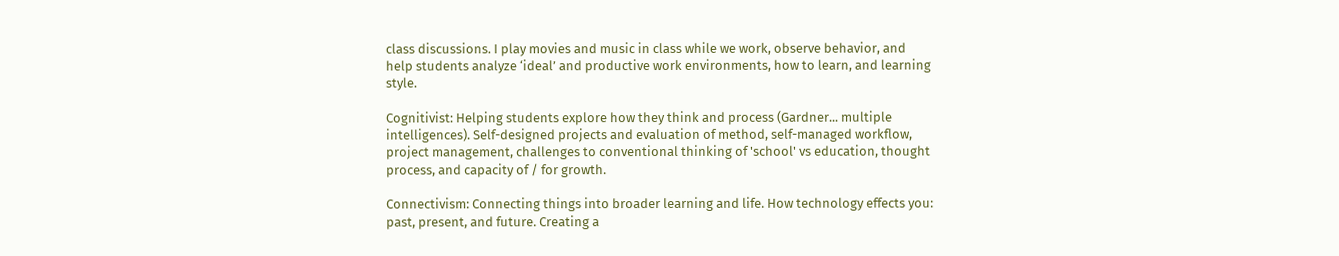class discussions. I play movies and music in class while we work, observe behavior, and help students analyze ‘ideal’ and productive work environments, how to learn, and learning style.

Cognitivist: Helping students explore how they think and process (Gardner... multiple intelligences). Self-designed projects and evaluation of method, self-managed workflow, project management, challenges to conventional thinking of 'school' vs education, thought process, and capacity of / for growth.

Connectivism: Connecting things into broader learning and life. How technology effects you: past, present, and future. Creating a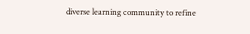diverse learning community to refine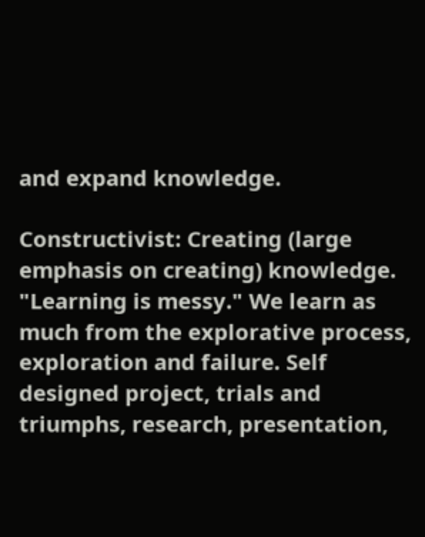and expand knowledge.

Constructivist: Creating (large emphasis on creating) knowledge. "Learning is messy." We learn as much from the explorative process, exploration and failure. Self designed project, trials and triumphs, research, presentation,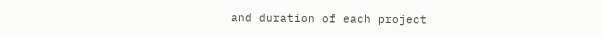and duration of each project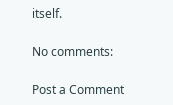itself.

No comments:

Post a Comment